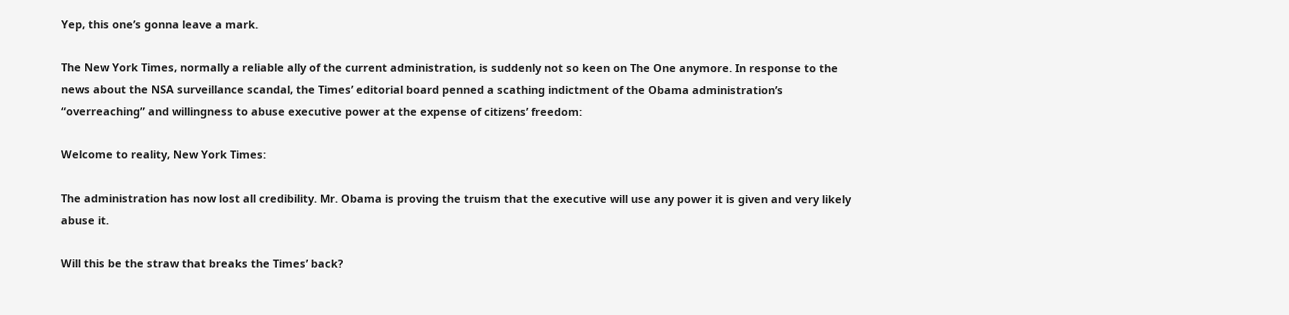Yep, this one’s gonna leave a mark.

The New York Times, normally a reliable ally of the current administration, is suddenly not so keen on The One anymore. In response to the news about the NSA surveillance scandal, the Times’ editorial board penned a scathing indictment of the Obama administration’s “overreaching” and willingness to abuse executive power at the expense of citizens’ freedom:

Welcome to reality, New York Times:

The administration has now lost all credibility. Mr. Obama is proving the truism that the executive will use any power it is given and very likely abuse it.

Will this be the straw that breaks the Times’ back?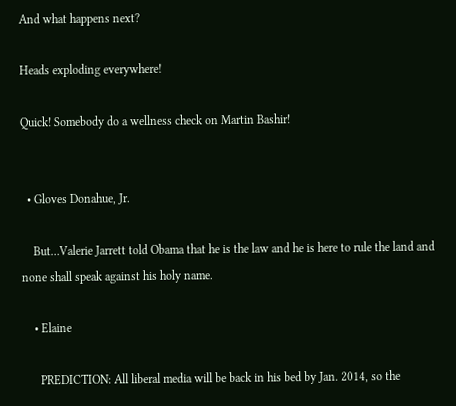And what happens next?

Heads exploding everywhere!

Quick! Somebody do a wellness check on Martin Bashir!


  • Gloves Donahue, Jr.

    But…Valerie Jarrett told Obama that he is the law and he is here to rule the land and none shall speak against his holy name.

    • Elaine

      PREDICTION: All liberal media will be back in his bed by Jan. 2014, so the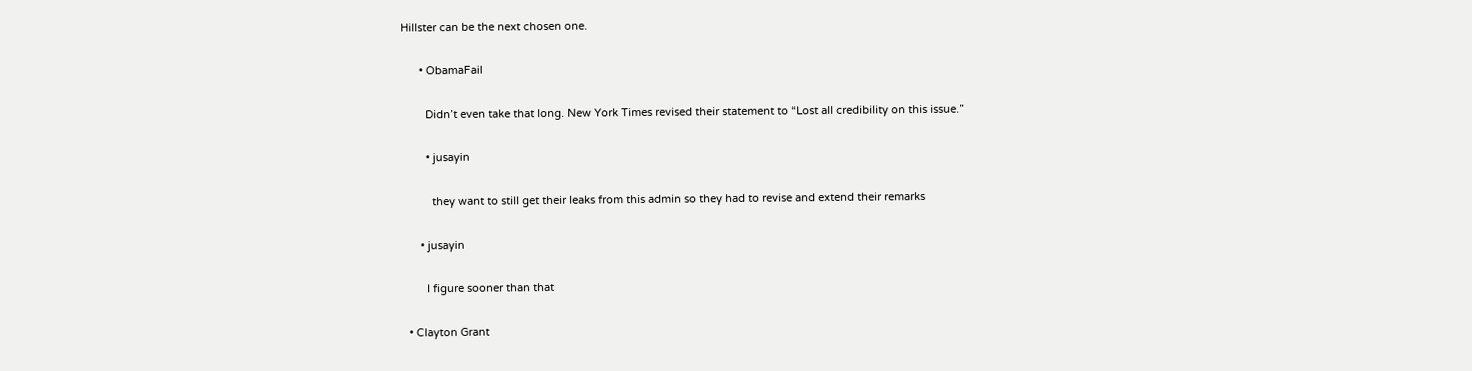Hillster can be the next chosen one.

      • ObamaFail

        Didn’t even take that long. New York Times revised their statement to “Lost all credibility on this issue.”

        • jusayin

          they want to still get their leaks from this admin so they had to revise and extend their remarks

      • jusayin

        I figure sooner than that

  • Clayton Grant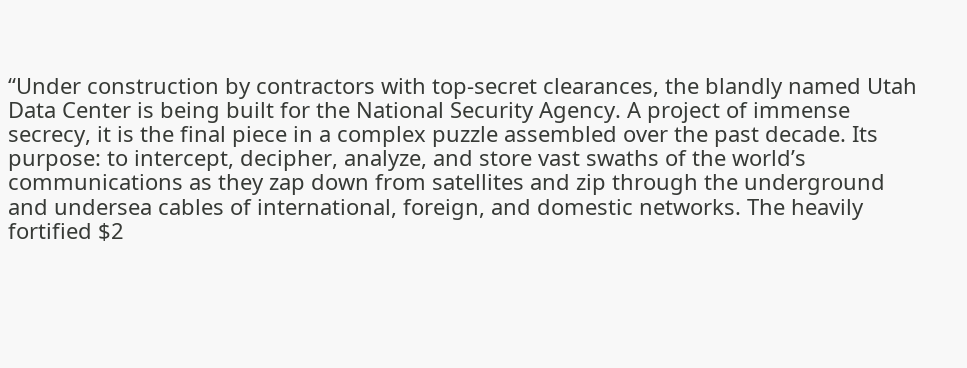“Under construction by contractors with top-secret clearances, the blandly named Utah Data Center is being built for the National Security Agency. A project of immense secrecy, it is the final piece in a complex puzzle assembled over the past decade. Its purpose: to intercept, decipher, analyze, and store vast swaths of the world’s communications as they zap down from satellites and zip through the underground and undersea cables of international, foreign, and domestic networks. The heavily fortified $2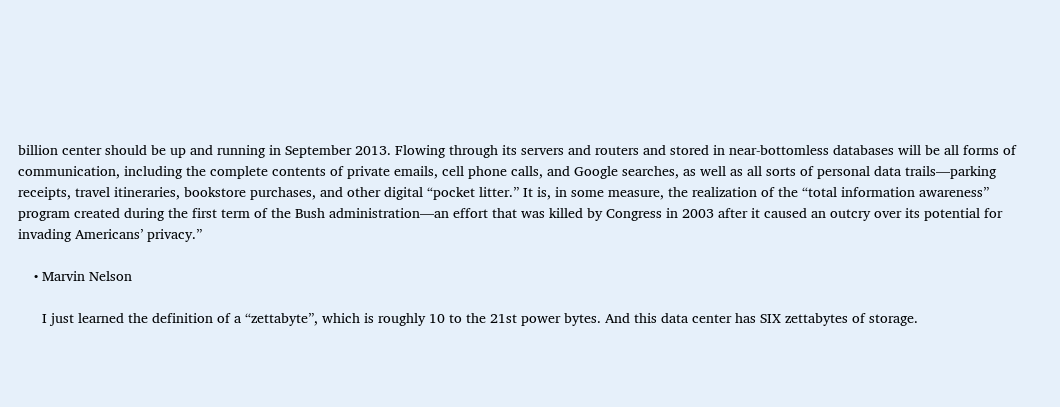billion center should be up and running in September 2013. Flowing through its servers and routers and stored in near-bottomless databases will be all forms of communication, including the complete contents of private emails, cell phone calls, and Google searches, as well as all sorts of personal data trails—parking receipts, travel itineraries, bookstore purchases, and other digital “pocket litter.” It is, in some measure, the realization of the “total information awareness” program created during the first term of the Bush administration—an effort that was killed by Congress in 2003 after it caused an outcry over its potential for invading Americans’ privacy.”

    • Marvin Nelson

      I just learned the definition of a “zettabyte”, which is roughly 10 to the 21st power bytes. And this data center has SIX zettabytes of storage.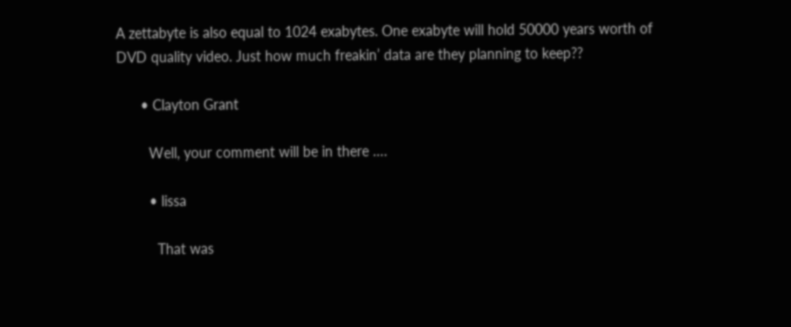A zettabyte is also equal to 1024 exabytes. One exabyte will hold 50000 years worth of DVD quality video. Just how much freakin’ data are they planning to keep??

      • Clayton Grant

        Well, your comment will be in there ….

        • lissa

          That was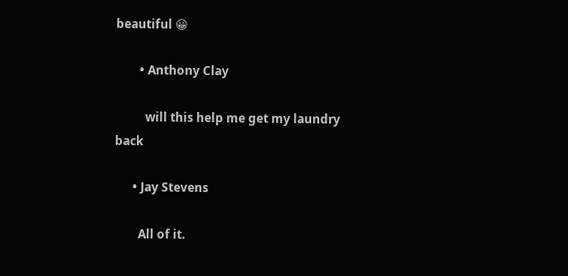beautiful 😀

        • Anthony Clay

          will this help me get my laundry back

      • Jay Stevens

        All of it.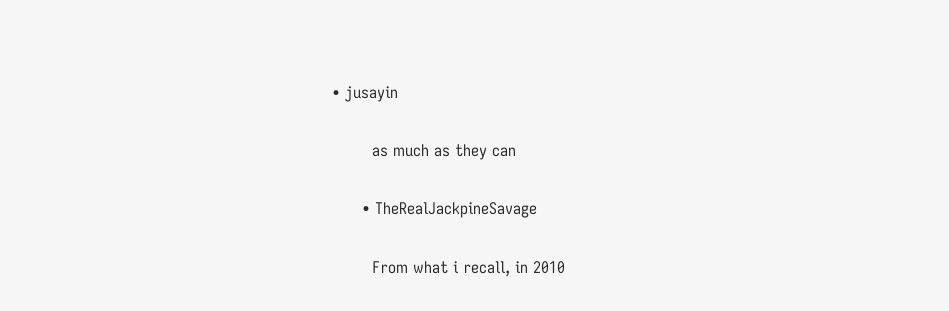• jusayin

        as much as they can

      • TheRealJackpineSavage

        From what i recall, in 2010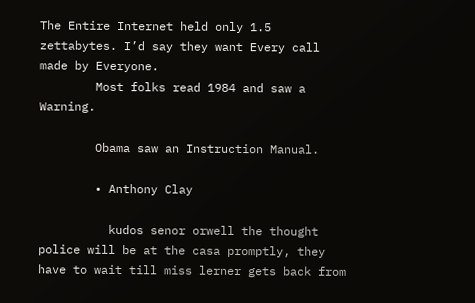The Entire Internet held only 1.5 zettabytes. I’d say they want Every call made by Everyone.
        Most folks read 1984 and saw a Warning.

        Obama saw an Instruction Manual.

        • Anthony Clay

          kudos senor orwell the thought police will be at the casa promptly, they have to wait till miss lerner gets back from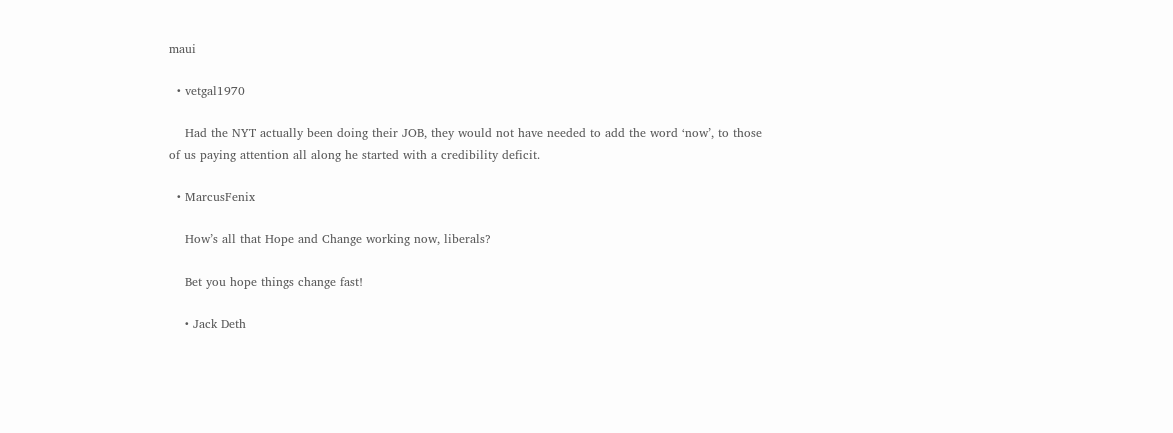maui

  • vetgal1970

    Had the NYT actually been doing their JOB, they would not have needed to add the word ‘now’, to those of us paying attention all along he started with a credibility deficit.

  • MarcusFenix

    How’s all that Hope and Change working now, liberals?

    Bet you hope things change fast!

    • Jack Deth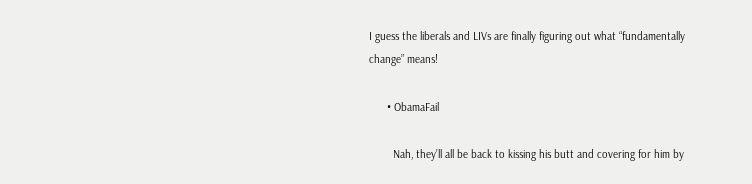I guess the liberals and LIVs are finally figuring out what “fundamentally change” means!

      • ObamaFail

        Nah, they’ll all be back to kissing his butt and covering for him by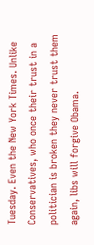Tuesday. Even the New York Times. Unlike Conservatives, who once their trust in a politician is broken they never trust them again, libs will forgive Obama.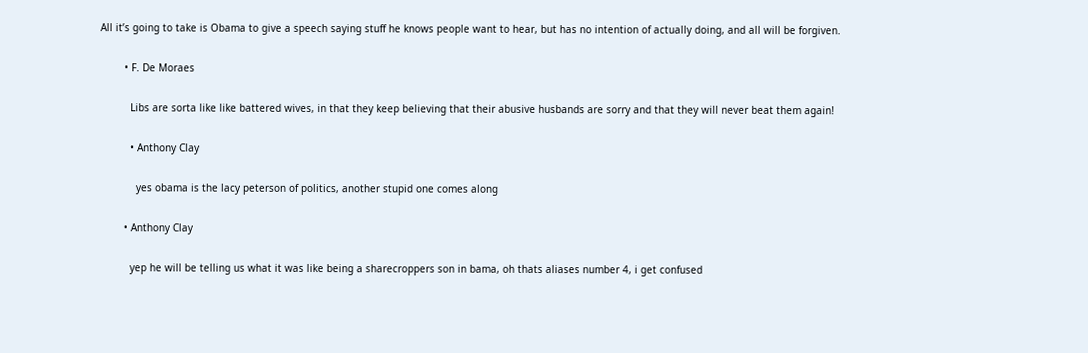All it’s going to take is Obama to give a speech saying stuff he knows people want to hear, but has no intention of actually doing, and all will be forgiven.

        • F. De Moraes

          Libs are sorta like like battered wives, in that they keep believing that their abusive husbands are sorry and that they will never beat them again!

          • Anthony Clay

            yes obama is the lacy peterson of politics, another stupid one comes along

        • Anthony Clay

          yep he will be telling us what it was like being a sharecroppers son in bama, oh thats aliases number 4, i get confused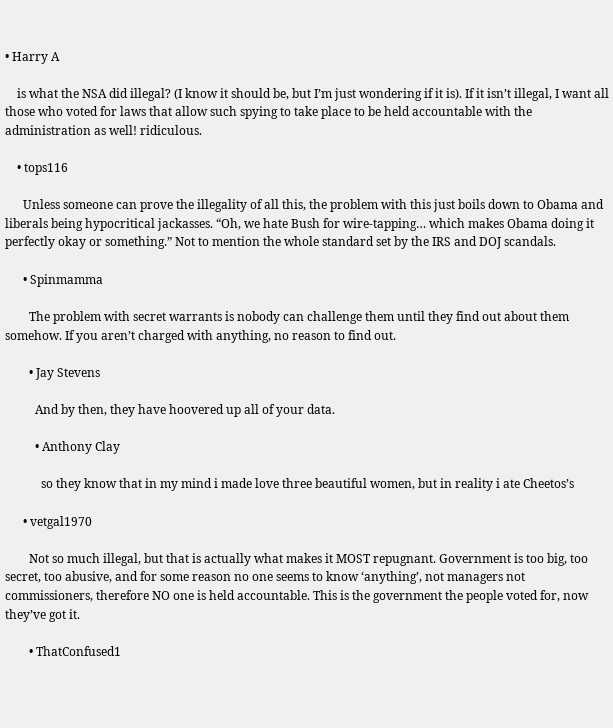• Harry A

    is what the NSA did illegal? (I know it should be, but I’m just wondering if it is). If it isn’t illegal, I want all those who voted for laws that allow such spying to take place to be held accountable with the administration as well! ridiculous.

    • tops116

      Unless someone can prove the illegality of all this, the problem with this just boils down to Obama and liberals being hypocritical jackasses. “Oh, we hate Bush for wire-tapping… which makes Obama doing it perfectly okay or something.” Not to mention the whole standard set by the IRS and DOJ scandals.

      • Spinmamma

        The problem with secret warrants is nobody can challenge them until they find out about them somehow. If you aren’t charged with anything, no reason to find out.

        • Jay Stevens

          And by then, they have hoovered up all of your data.

          • Anthony Clay

            so they know that in my mind i made love three beautiful women, but in reality i ate Cheetos’s

      • vetgal1970

        Not so much illegal, but that is actually what makes it MOST repugnant. Government is too big, too secret, too abusive, and for some reason no one seems to know ‘anything’, not managers not commissioners, therefore NO one is held accountable. This is the government the people voted for, now they’ve got it.

        • ThatConfused1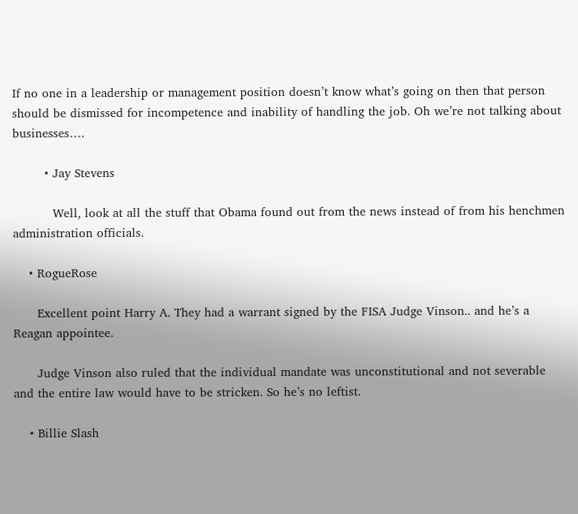If no one in a leadership or management position doesn’t know what’s going on then that person should be dismissed for incompetence and inability of handling the job. Oh we’re not talking about businesses….

        • Jay Stevens

          Well, look at all the stuff that Obama found out from the news instead of from his henchmen administration officials.

    • RogueRose

      Excellent point Harry A. They had a warrant signed by the FISA Judge Vinson.. and he’s a Reagan appointee.

      Judge Vinson also ruled that the individual mandate was unconstitutional and not severable and the entire law would have to be stricken. So he’s no leftist.

    • Billie Slash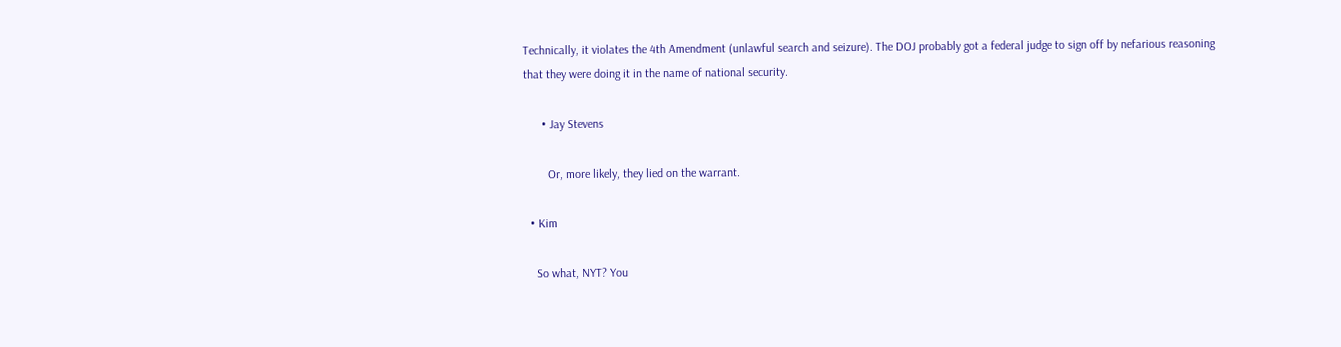Technically, it violates the 4th Amendment (unlawful search and seizure). The DOJ probably got a federal judge to sign off by nefarious reasoning that they were doing it in the name of national security.

      • Jay Stevens

        Or, more likely, they lied on the warrant.

  • Kim

    So what, NYT? You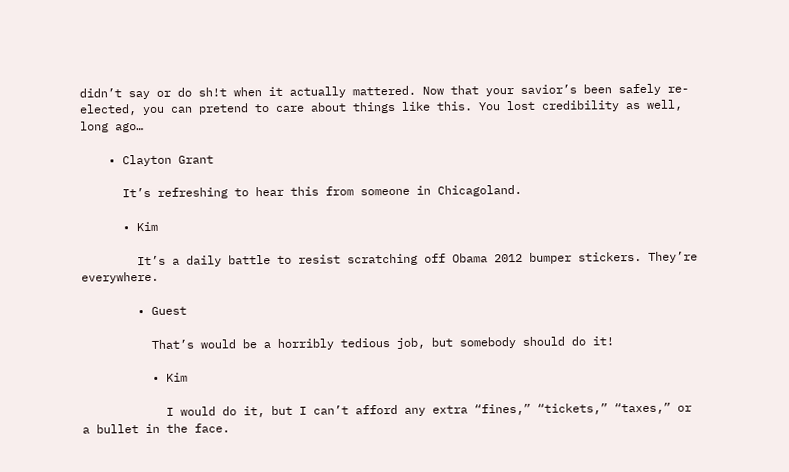didn’t say or do sh!t when it actually mattered. Now that your savior’s been safely re-elected, you can pretend to care about things like this. You lost credibility as well, long ago…

    • Clayton Grant

      It’s refreshing to hear this from someone in Chicagoland.

      • Kim

        It’s a daily battle to resist scratching off Obama 2012 bumper stickers. They’re everywhere.

        • Guest

          That’s would be a horribly tedious job, but somebody should do it!

          • Kim

            I would do it, but I can’t afford any extra “fines,” “tickets,” “taxes,” or a bullet in the face.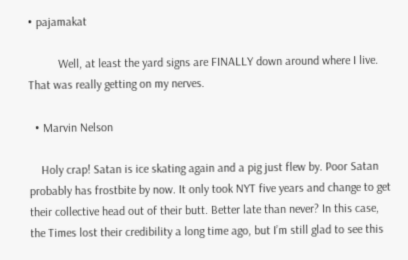• pajamakat

          Well, at least the yard signs are FINALLY down around where I live. That was really getting on my nerves.

  • Marvin Nelson

    Holy crap! Satan is ice skating again and a pig just flew by. Poor Satan probably has frostbite by now. It only took NYT five years and change to get their collective head out of their butt. Better late than never? In this case, the Times lost their credibility a long time ago, but I’m still glad to see this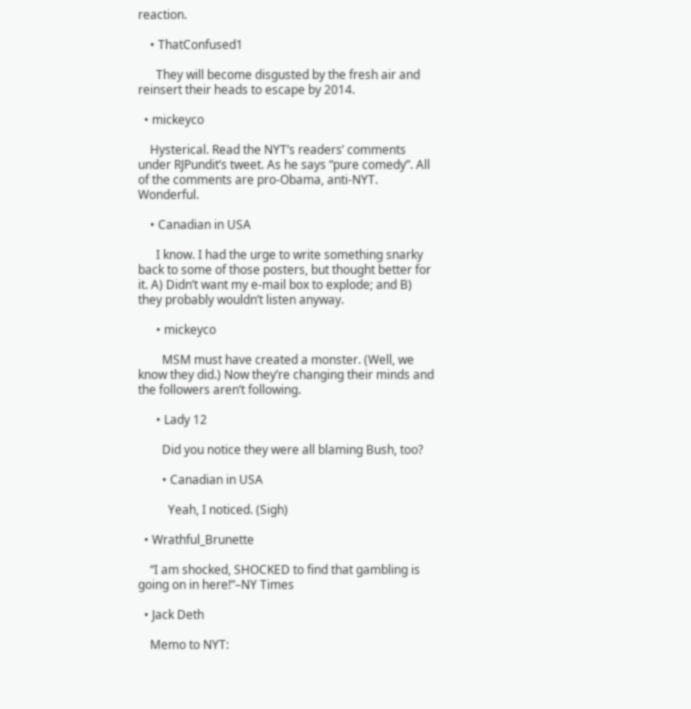reaction.

    • ThatConfused1

      They will become disgusted by the fresh air and reinsert their heads to escape by 2014.

  • mickeyco

    Hysterical. Read the NYT’s readers’ comments under RJPundit’s tweet. As he says “pure comedy”. All of the comments are pro-Obama, anti-NYT. Wonderful.

    • Canadian in USA

      I know. I had the urge to write something snarky back to some of those posters, but thought better for it. A) Didn’t want my e-mail box to explode; and B) they probably wouldn’t listen anyway.

      • mickeyco

        MSM must have created a monster. (Well, we know they did.) Now they’re changing their minds and the followers aren’t following.

      • Lady 12

        Did you notice they were all blaming Bush, too?

        • Canadian in USA

          Yeah, I noticed. (Sigh)

  • Wrathful_Brunette

    “I am shocked, SHOCKED to find that gambling is going on in here!”–NY Times

  • Jack Deth

    Memo to NYT: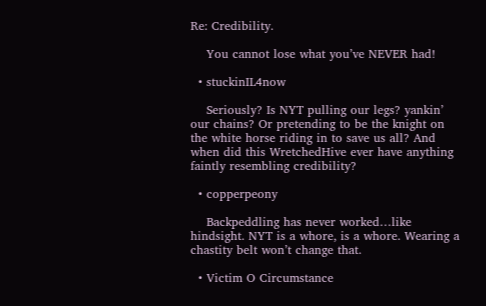Re: Credibility.

    You cannot lose what you’ve NEVER had!

  • stuckinIL4now

    Seriously? Is NYT pulling our legs? yankin’ our chains? Or pretending to be the knight on the white horse riding in to save us all? And when did this WretchedHive ever have anything faintly resembling credibility?

  • copperpeony

    Backpeddling has never worked…like hindsight. NYT is a whore, is a whore. Wearing a chastity belt won’t change that.

  • Victim O Circumstance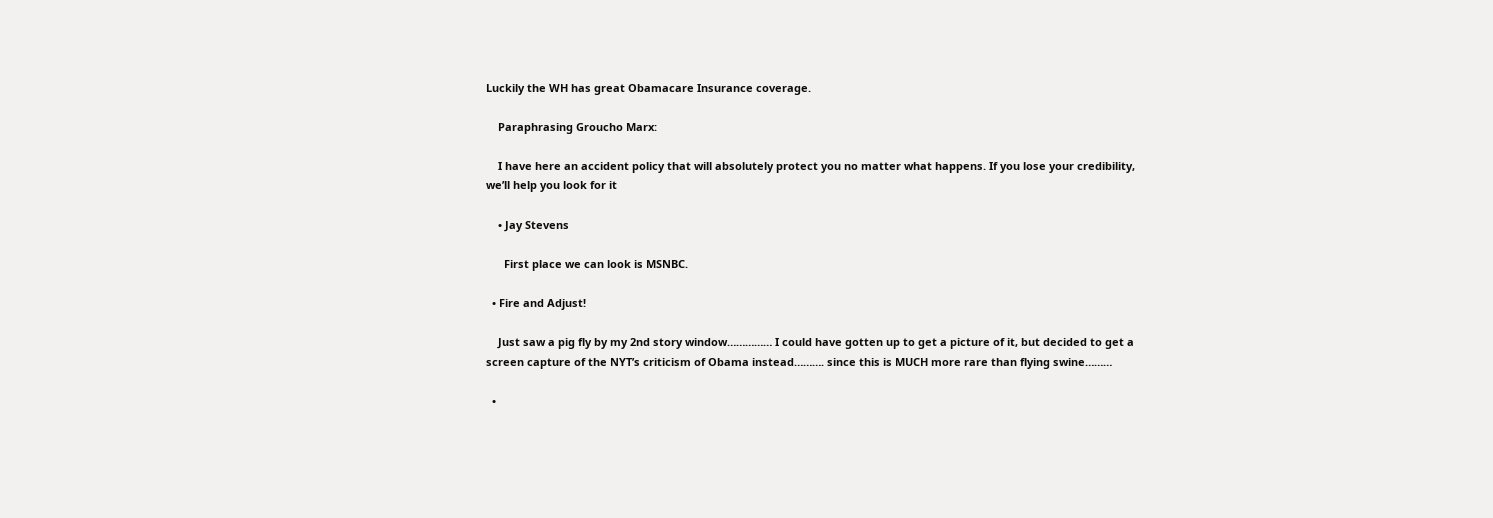Luckily the WH has great Obamacare Insurance coverage.

    Paraphrasing Groucho Marx:

    I have here an accident policy that will absolutely protect you no matter what happens. If you lose your credibility, we’ll help you look for it

    • Jay Stevens

      First place we can look is MSNBC.

  • Fire and Adjust!

    Just saw a pig fly by my 2nd story window…………… I could have gotten up to get a picture of it, but decided to get a screen capture of the NYT’s criticism of Obama instead………. since this is MUCH more rare than flying swine………

  •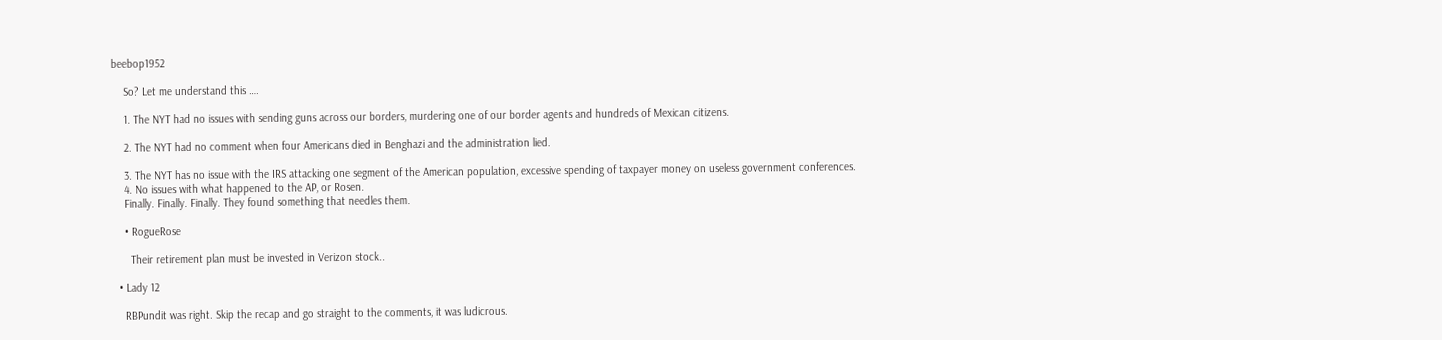beebop1952

    So? Let me understand this ….

    1. The NYT had no issues with sending guns across our borders, murdering one of our border agents and hundreds of Mexican citizens.

    2. The NYT had no comment when four Americans died in Benghazi and the administration lied.

    3. The NYT has no issue with the IRS attacking one segment of the American population, excessive spending of taxpayer money on useless government conferences.
    4. No issues with what happened to the AP, or Rosen.
    Finally. Finally. Finally. They found something that needles them.

    • RogueRose

      Their retirement plan must be invested in Verizon stock..

  • Lady 12

    RBPundit was right. Skip the recap and go straight to the comments, it was ludicrous.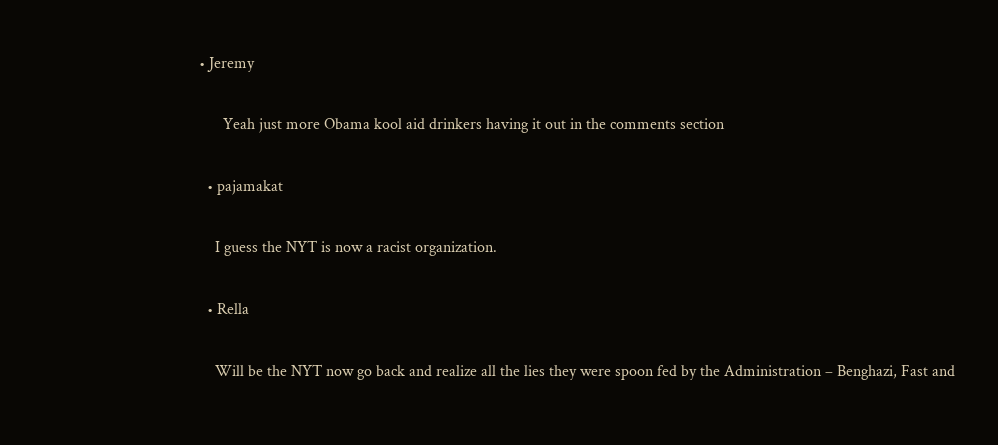• Jeremy

      Yeah just more Obama kool aid drinkers having it out in the comments section

  • pajamakat

    I guess the NYT is now a racist organization.

  • Rella

    Will be the NYT now go back and realize all the lies they were spoon fed by the Administration – Benghazi, Fast and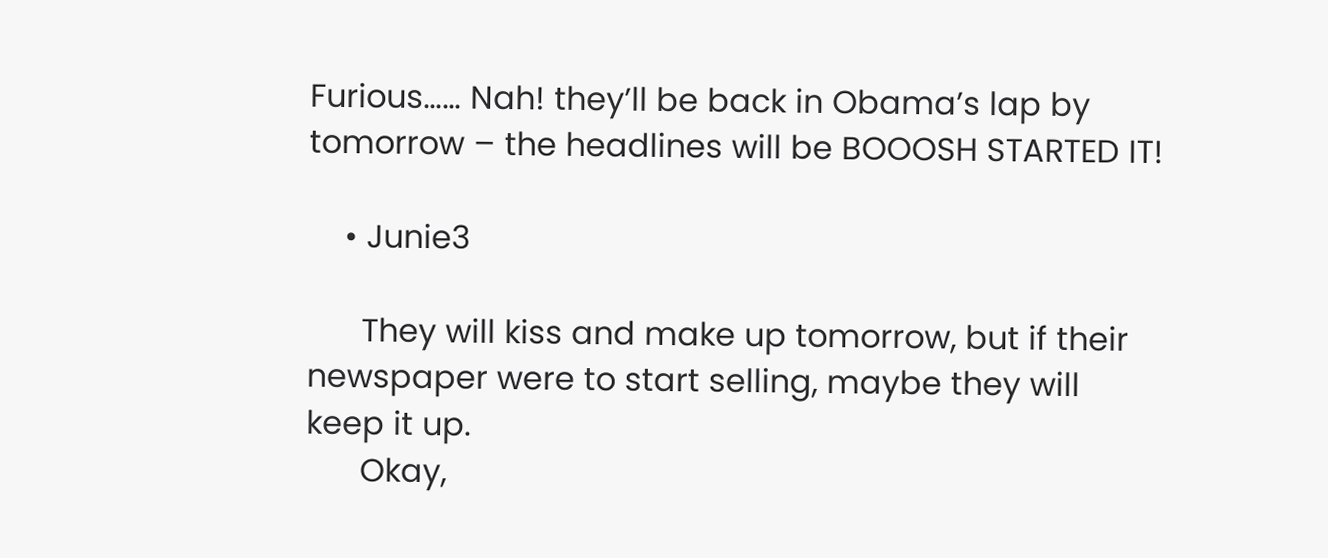Furious…… Nah! they’ll be back in Obama’s lap by tomorrow – the headlines will be BOOOSH STARTED IT!

    • Junie3

      They will kiss and make up tomorrow, but if their newspaper were to start selling, maybe they will keep it up.
      Okay,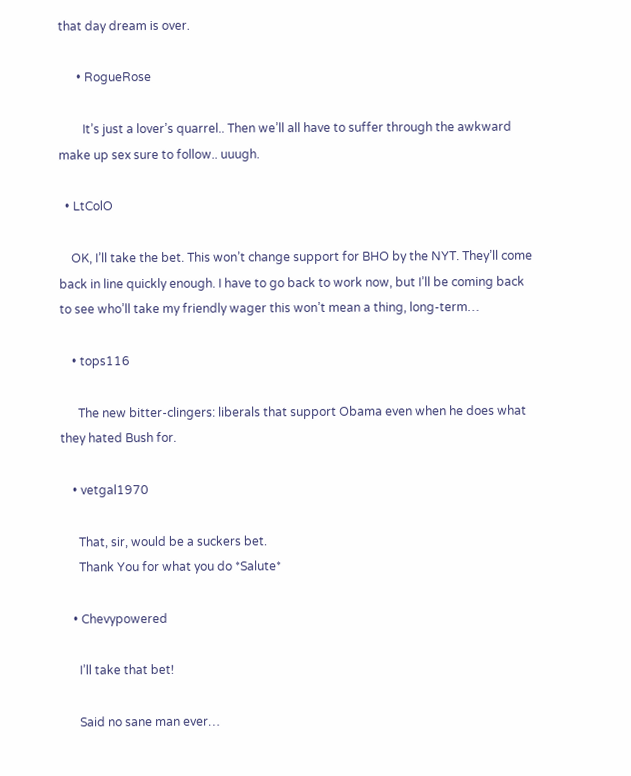that day dream is over.

      • RogueRose

        It’s just a lover’s quarrel.. Then we’ll all have to suffer through the awkward make up sex sure to follow.. uuugh.

  • LtColO

    OK, I’ll take the bet. This won’t change support for BHO by the NYT. They’ll come back in line quickly enough. I have to go back to work now, but I’ll be coming back to see who’ll take my friendly wager this won’t mean a thing, long-term…

    • tops116

      The new bitter-clingers: liberals that support Obama even when he does what they hated Bush for.

    • vetgal1970

      That, sir, would be a suckers bet.
      Thank You for what you do *Salute*

    • Chevypowered

      I’ll take that bet!

      Said no sane man ever…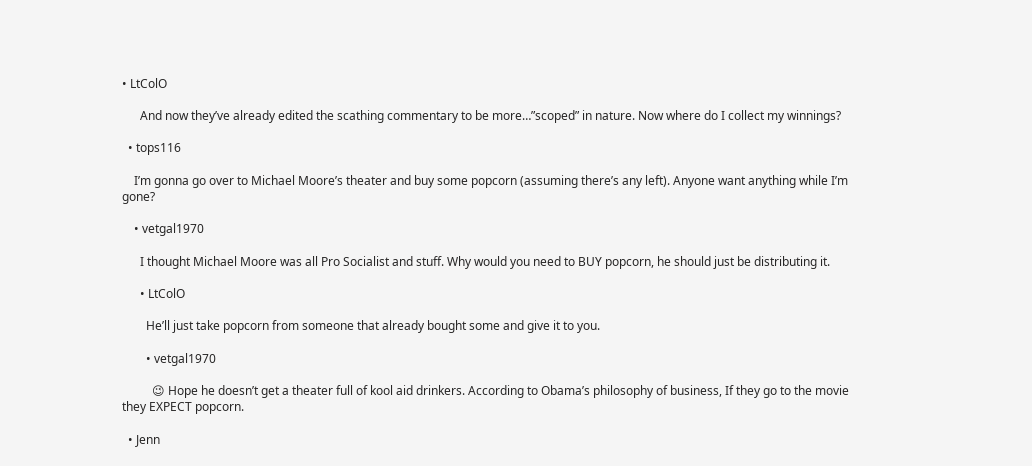• LtColO

      And now they’ve already edited the scathing commentary to be more…”scoped” in nature. Now where do I collect my winnings?

  • tops116

    I’m gonna go over to Michael Moore’s theater and buy some popcorn (assuming there’s any left). Anyone want anything while I’m gone?

    • vetgal1970

      I thought Michael Moore was all Pro Socialist and stuff. Why would you need to BUY popcorn, he should just be distributing it.

      • LtColO

        He’ll just take popcorn from someone that already bought some and give it to you.

        • vetgal1970

          😉 Hope he doesn’t get a theater full of kool aid drinkers. According to Obama’s philosophy of business, If they go to the movie they EXPECT popcorn.

  • Jenn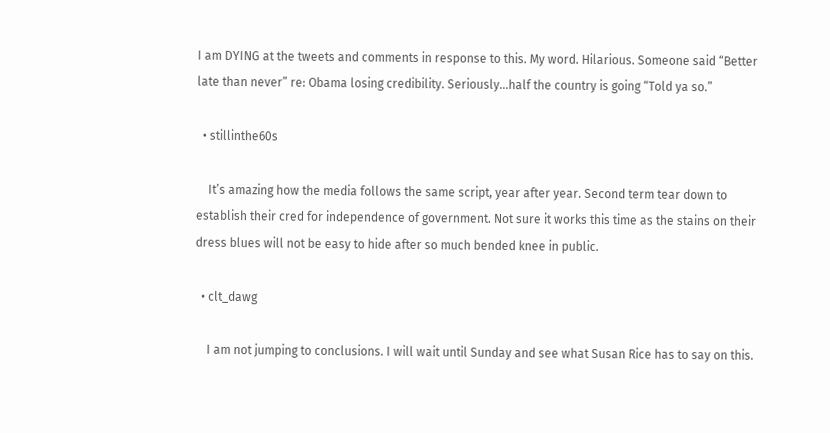I am DYING at the tweets and comments in response to this. My word. Hilarious. Someone said “Better late than never” re: Obama losing credibility. Seriously…half the country is going “Told ya so.”

  • stillinthe60s

    It’s amazing how the media follows the same script, year after year. Second term tear down to establish their cred for independence of government. Not sure it works this time as the stains on their dress blues will not be easy to hide after so much bended knee in public.

  • clt_dawg

    I am not jumping to conclusions. I will wait until Sunday and see what Susan Rice has to say on this.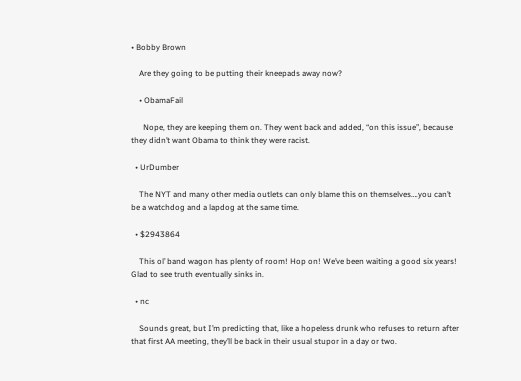• Bobby Brown

    Are they going to be putting their kneepads away now?

    • ObamaFail

      Nope, they are keeping them on. They went back and added, “on this issue”, because they didn’t want Obama to think they were racist.

  • UrDumber

    The NYT and many other media outlets can only blame this on themselves….you can’t be a watchdog and a lapdog at the same time.

  • $2943864

    This ol’ band wagon has plenty of room! Hop on! We’ve been waiting a good six years! Glad to see truth eventually sinks in.

  • nc

    Sounds great, but I’m predicting that, like a hopeless drunk who refuses to return after that first AA meeting, they’ll be back in their usual stupor in a day or two.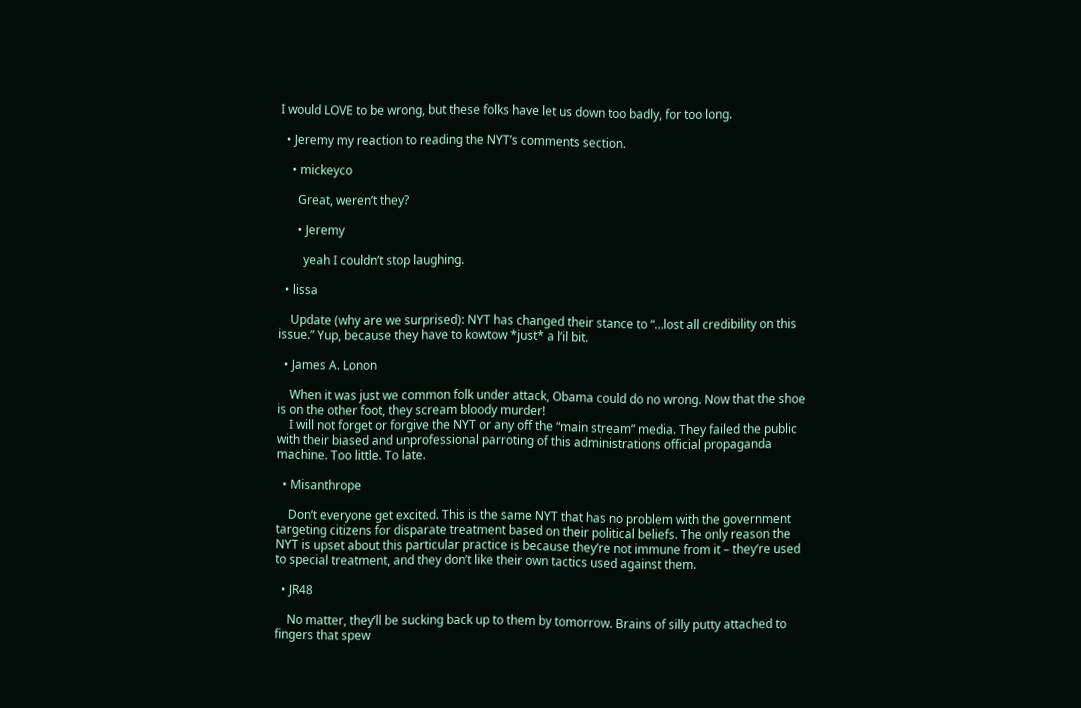I would LOVE to be wrong, but these folks have let us down too badly, for too long.

  • Jeremy my reaction to reading the NYT’s comments section.

    • mickeyco

      Great, weren’t they?

      • Jeremy

        yeah I couldn’t stop laughing.

  • lissa

    Update (why are we surprised): NYT has changed their stance to “…lost all credibility on this issue.” Yup, because they have to kowtow *just* a l’il bit.

  • James A. Lonon

    When it was just we common folk under attack, Obama could do no wrong. Now that the shoe is on the other foot, they scream bloody murder!
    I will not forget or forgive the NYT or any off the “main stream” media. They failed the public with their biased and unprofessional parroting of this administrations official propaganda machine. Too little. To late.

  • Misanthrope

    Don’t everyone get excited. This is the same NYT that has no problem with the government targeting citizens for disparate treatment based on their political beliefs. The only reason the NYT is upset about this particular practice is because they’re not immune from it – they’re used to special treatment, and they don’t like their own tactics used against them.

  • JR48

    No matter, they’ll be sucking back up to them by tomorrow. Brains of silly putty attached to fingers that spew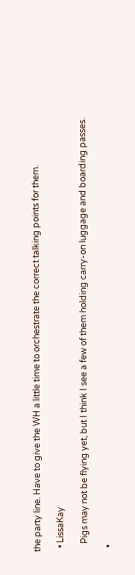the party line. Have to give the WH a little time to orchestrate the correct talking points for them.

  • LissaKay

    Pigs may not be flying yet, but I think I see a few of them holding carry-on luggage and boarding passes.

  •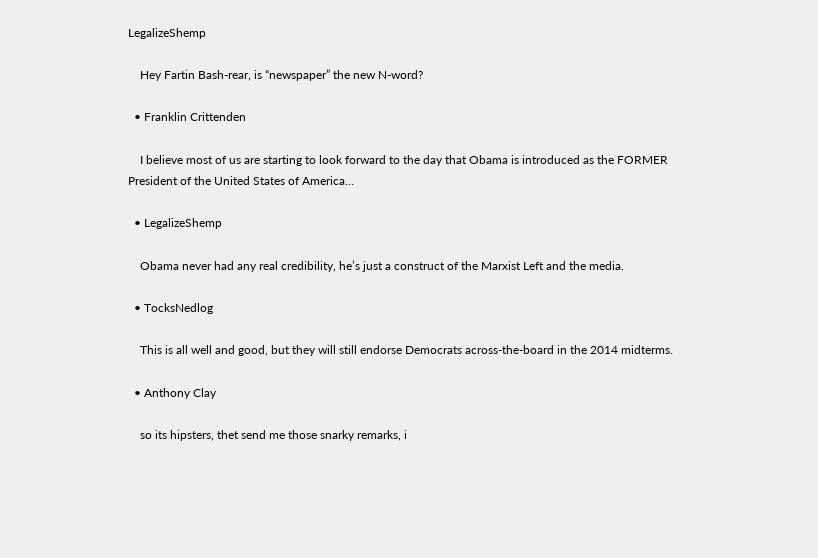LegalizeShemp

    Hey Fartin Bash-rear, is “newspaper” the new N-word?

  • Franklin Crittenden

    I believe most of us are starting to look forward to the day that Obama is introduced as the FORMER President of the United States of America…

  • LegalizeShemp

    Obama never had any real credibility, he’s just a construct of the Marxist Left and the media.

  • TocksNedlog

    This is all well and good, but they will still endorse Democrats across-the-board in the 2014 midterms.

  • Anthony Clay

    so its hipsters, thet send me those snarky remarks, i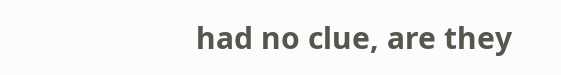had no clue, are they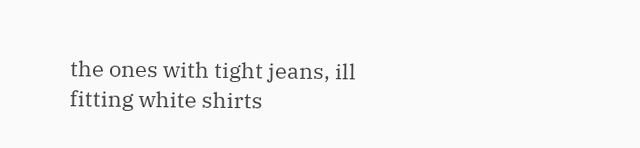the ones with tight jeans, ill fitting white shirts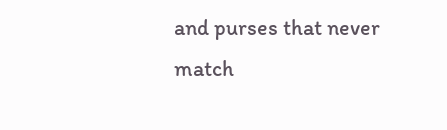and purses that never match